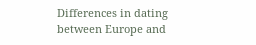Differences in dating between Europe and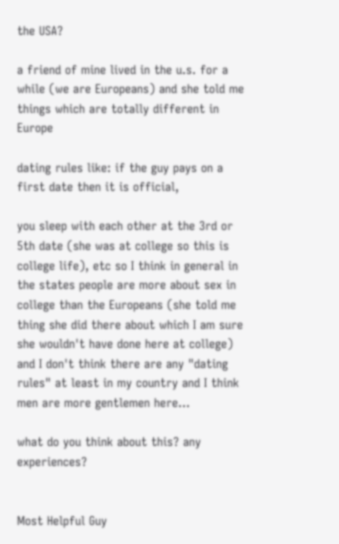the USA?

a friend of mine lived in the u.s. for a while (we are Europeans) and she told me things which are totally different in Europe

dating rules like: if the guy pays on a first date then it is official,

you sleep with each other at the 3rd or 5th date (she was at college so this is college life), etc so I think in general in the states people are more about sex in college than the Europeans (she told me thing she did there about which I am sure she wouldn't have done here at college) and I don't think there are any "dating rules" at least in my country and I think men are more gentlemen here...

what do you think about this? any experiences?


Most Helpful Guy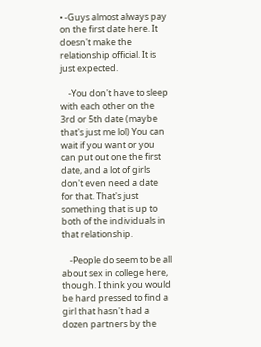• -Guys almost always pay on the first date here. It doesn't make the relationship official. It is just expected.

    -You don't have to sleep with each other on the 3rd or 5th date (maybe that's just me lol) You can wait if you want or you can put out one the first date, and a lot of girls don't even need a date for that. That's just something that is up to both of the individuals in that relationship.

    -People do seem to be all about sex in college here, though. I think you would be hard pressed to find a girl that hasn't had a dozen partners by the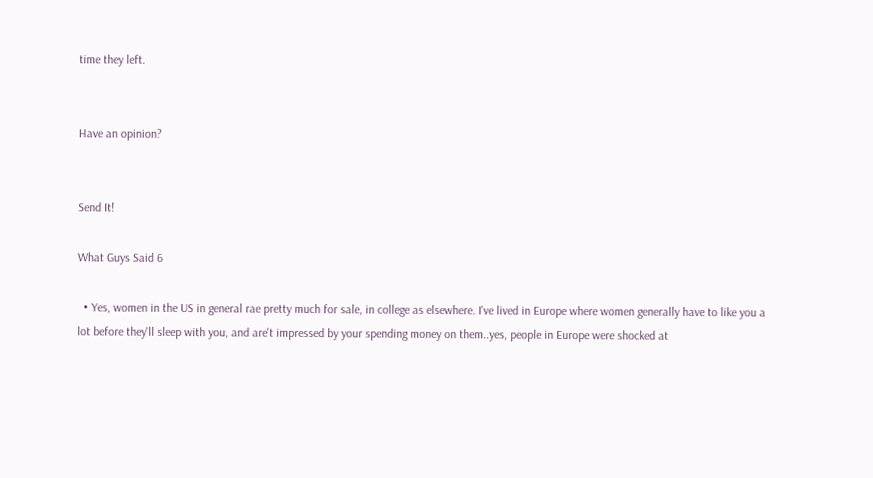time they left.


Have an opinion?


Send It!

What Guys Said 6

  • Yes, women in the US in general rae pretty much for sale, in college as elsewhere. I've lived in Europe where women generally have to like you a lot before they'll sleep with you, and are't impressed by your spending money on them..yes, people in Europe were shocked at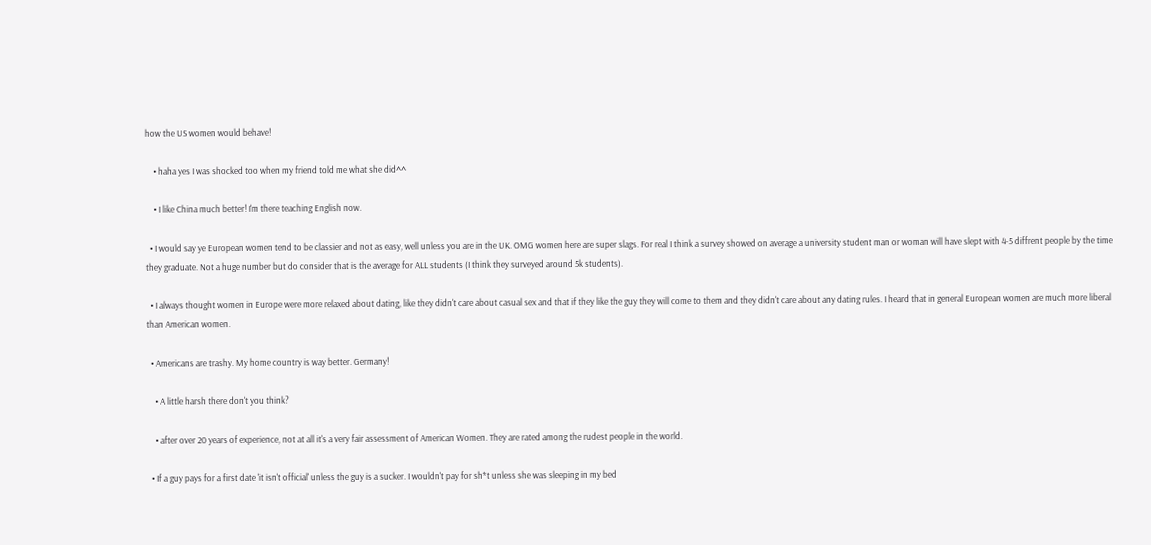how the US women would behave!

    • haha yes I was shocked too when my friend told me what she did^^

    • I like China much better! I'm there teaching English now.

  • I would say ye European women tend to be classier and not as easy, well unless you are in the UK. OMG women here are super slags. For real I think a survey showed on average a university student man or woman will have slept with 4-5 diffrent people by the time they graduate. Not a huge number but do consider that is the average for ALL students (I think they surveyed around 5k students).

  • I always thought women in Europe were more relaxed about dating, like they didn't care about casual sex and that if they like the guy they will come to them and they didn't care about any dating rules. I heard that in general European women are much more liberal than American women.

  • Americans are trashy. My home country is way better. Germany!

    • A little harsh there don't you think?

    • after over 20 years of experience, not at all it's a very fair assessment of American Women. They are rated among the rudest people in the world.

  • If a guy pays for a first date 'it isn't official' unless the guy is a sucker. I wouldn't pay for sh*t unless she was sleeping in my bed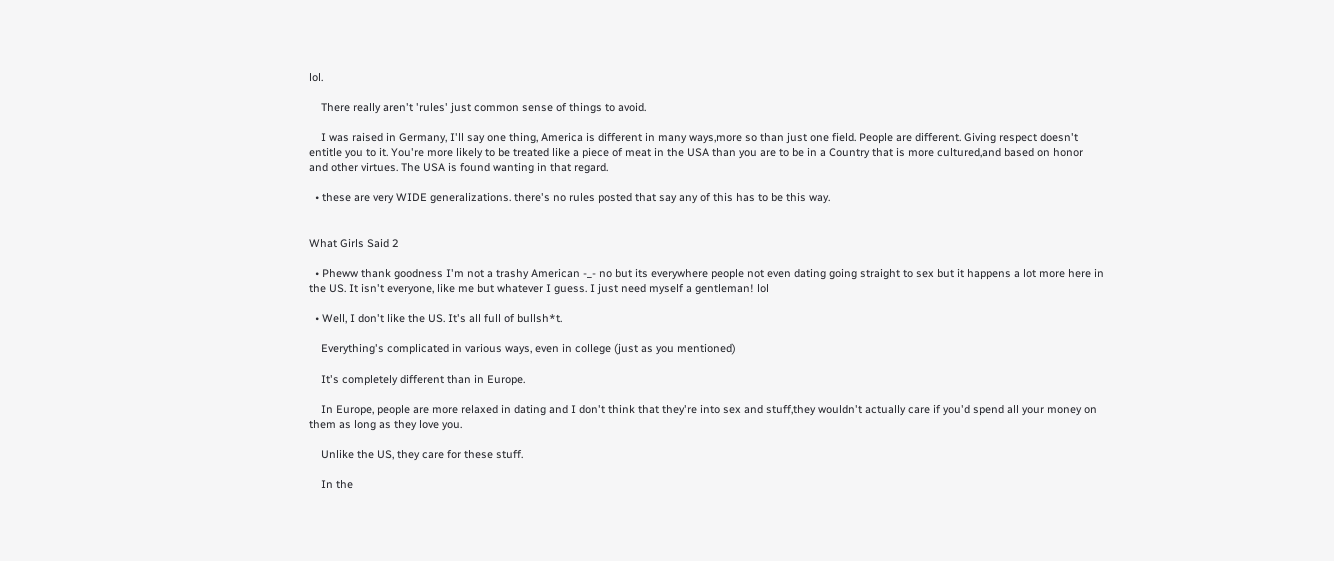lol.

    There really aren't 'rules' just common sense of things to avoid.

    I was raised in Germany, I'll say one thing, America is different in many ways,more so than just one field. People are different. Giving respect doesn't entitle you to it. You're more likely to be treated like a piece of meat in the USA than you are to be in a Country that is more cultured,and based on honor and other virtues. The USA is found wanting in that regard.

  • these are very WIDE generalizations. there's no rules posted that say any of this has to be this way.


What Girls Said 2

  • Pheww thank goodness I'm not a trashy American -_- no but its everywhere people not even dating going straight to sex but it happens a lot more here in the US. It isn't everyone, like me but whatever I guess. I just need myself a gentleman! lol

  • Well, I don't like the US. It's all full of bullsh*t.

    Everything's complicated in various ways, even in college (just as you mentioned)

    It's completely different than in Europe.

    In Europe, people are more relaxed in dating and I don't think that they're into sex and stuff,they wouldn't actually care if you'd spend all your money on them as long as they love you.

    Unlike the US, they care for these stuff.

    In the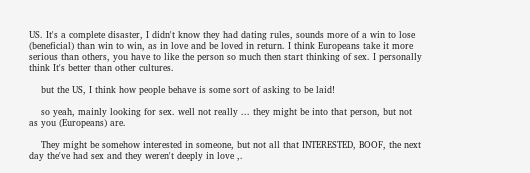US. It's a complete disaster, I didn't know they had dating rules, sounds more of a win to lose (beneficial) than win to win, as in love and be loved in return. I think Europeans take it more serious than others, you have to like the person so much then start thinking of sex. I personally think It's better than other cultures.

    but the US, I think how people behave is some sort of asking to be laid!

    so yeah, mainly looking for sex. well not really ... they might be into that person, but not as you (Europeans) are.

    They might be somehow interested in someone, but not all that INTERESTED, BOOF, the next day the've had sex and they weren't deeply in love ,.